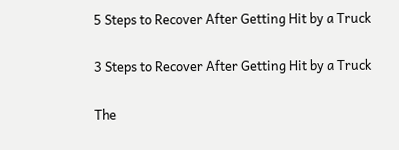5 Steps to Recover After Getting Hit by a Truck

3 Steps to Recover After Getting Hit by a Truck

The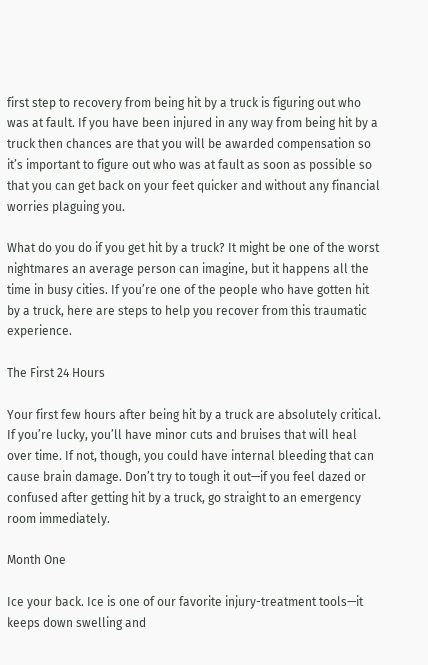first step to recovery from being hit by a truck is figuring out who was at fault. If you have been injured in any way from being hit by a truck then chances are that you will be awarded compensation so it’s important to figure out who was at fault as soon as possible so that you can get back on your feet quicker and without any financial worries plaguing you.

What do you do if you get hit by a truck? It might be one of the worst nightmares an average person can imagine, but it happens all the time in busy cities. If you’re one of the people who have gotten hit by a truck, here are steps to help you recover from this traumatic experience.

The First 24 Hours

Your first few hours after being hit by a truck are absolutely critical. If you’re lucky, you’ll have minor cuts and bruises that will heal over time. If not, though, you could have internal bleeding that can cause brain damage. Don’t try to tough it out—if you feel dazed or confused after getting hit by a truck, go straight to an emergency room immediately.

Month One

Ice your back. Ice is one of our favorite injury-treatment tools—it keeps down swelling and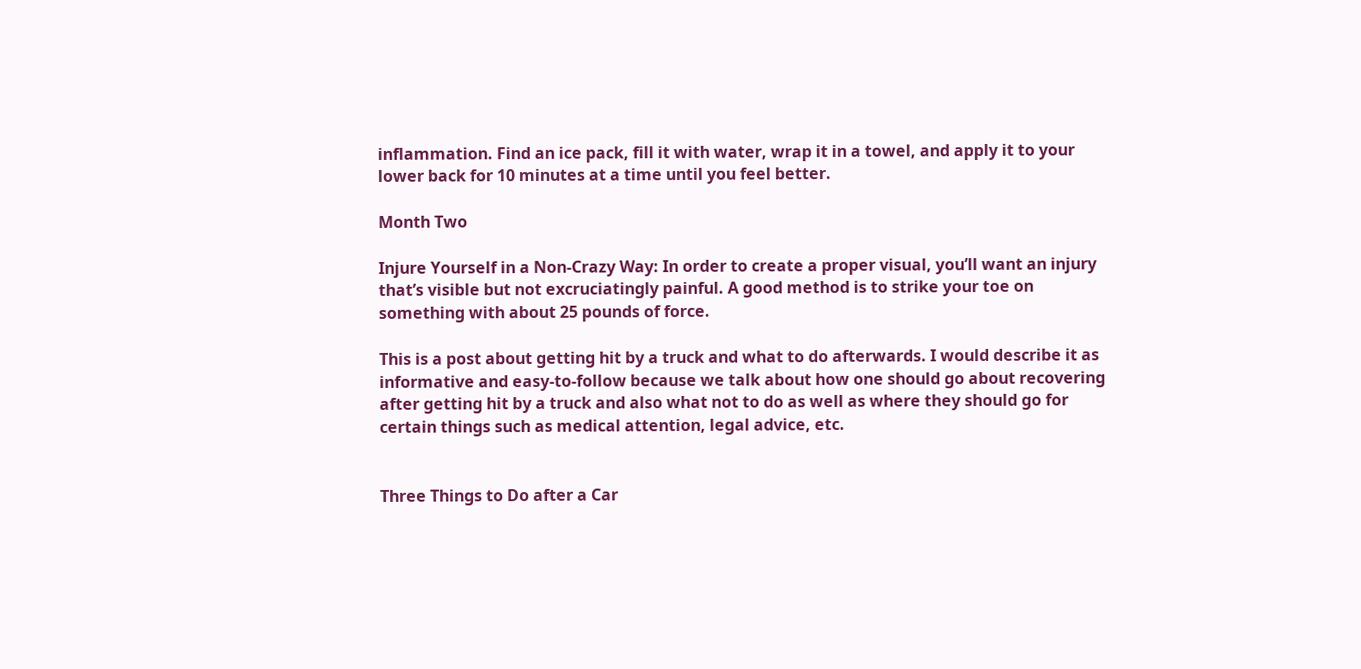inflammation. Find an ice pack, fill it with water, wrap it in a towel, and apply it to your lower back for 10 minutes at a time until you feel better.

Month Two

Injure Yourself in a Non-Crazy Way: In order to create a proper visual, you’ll want an injury that’s visible but not excruciatingly painful. A good method is to strike your toe on something with about 25 pounds of force.

This is a post about getting hit by a truck and what to do afterwards. I would describe it as informative and easy-to-follow because we talk about how one should go about recovering after getting hit by a truck and also what not to do as well as where they should go for certain things such as medical attention, legal advice, etc.


Three Things to Do after a Car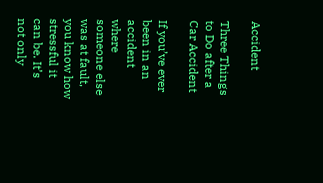Accident

Three Things to Do after a Car Accident

If you’ve ever been in an accident where someone else was at fault, you know how stressful it can be. It’s not only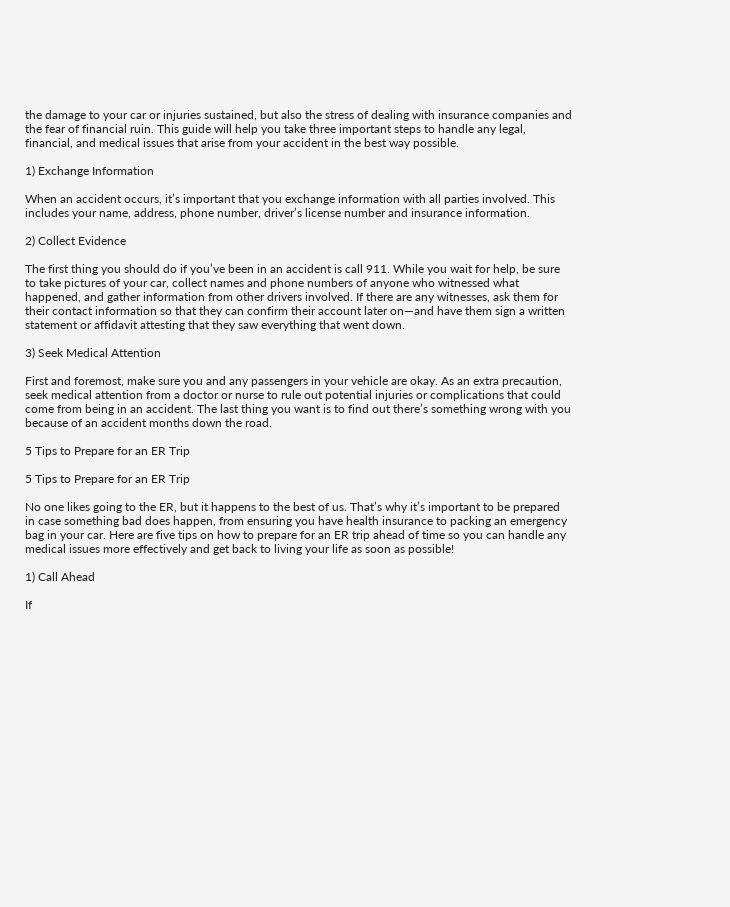the damage to your car or injuries sustained, but also the stress of dealing with insurance companies and the fear of financial ruin. This guide will help you take three important steps to handle any legal, financial, and medical issues that arise from your accident in the best way possible.

1) Exchange Information

When an accident occurs, it’s important that you exchange information with all parties involved. This includes your name, address, phone number, driver’s license number and insurance information.

2) Collect Evidence

The first thing you should do if you’ve been in an accident is call 911. While you wait for help, be sure to take pictures of your car, collect names and phone numbers of anyone who witnessed what happened, and gather information from other drivers involved. If there are any witnesses, ask them for their contact information so that they can confirm their account later on—and have them sign a written statement or affidavit attesting that they saw everything that went down.

3) Seek Medical Attention

First and foremost, make sure you and any passengers in your vehicle are okay. As an extra precaution, seek medical attention from a doctor or nurse to rule out potential injuries or complications that could come from being in an accident. The last thing you want is to find out there’s something wrong with you because of an accident months down the road.

5 Tips to Prepare for an ER Trip

5 Tips to Prepare for an ER Trip

No one likes going to the ER, but it happens to the best of us. That’s why it’s important to be prepared in case something bad does happen, from ensuring you have health insurance to packing an emergency bag in your car. Here are five tips on how to prepare for an ER trip ahead of time so you can handle any medical issues more effectively and get back to living your life as soon as possible!

1) Call Ahead

If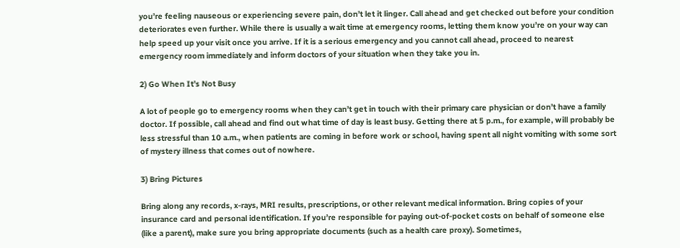you’re feeling nauseous or experiencing severe pain, don’t let it linger. Call ahead and get checked out before your condition deteriorates even further. While there is usually a wait time at emergency rooms, letting them know you’re on your way can help speed up your visit once you arrive. If it is a serious emergency and you cannot call ahead, proceed to nearest emergency room immediately and inform doctors of your situation when they take you in.

2) Go When It’s Not Busy

A lot of people go to emergency rooms when they can’t get in touch with their primary care physician or don’t have a family doctor. If possible, call ahead and find out what time of day is least busy. Getting there at 5 p.m., for example, will probably be less stressful than 10 a.m., when patients are coming in before work or school, having spent all night vomiting with some sort of mystery illness that comes out of nowhere.

3) Bring Pictures

Bring along any records, x-rays, MRI results, prescriptions, or other relevant medical information. Bring copies of your insurance card and personal identification. If you’re responsible for paying out-of-pocket costs on behalf of someone else (like a parent), make sure you bring appropriate documents (such as a health care proxy). Sometimes,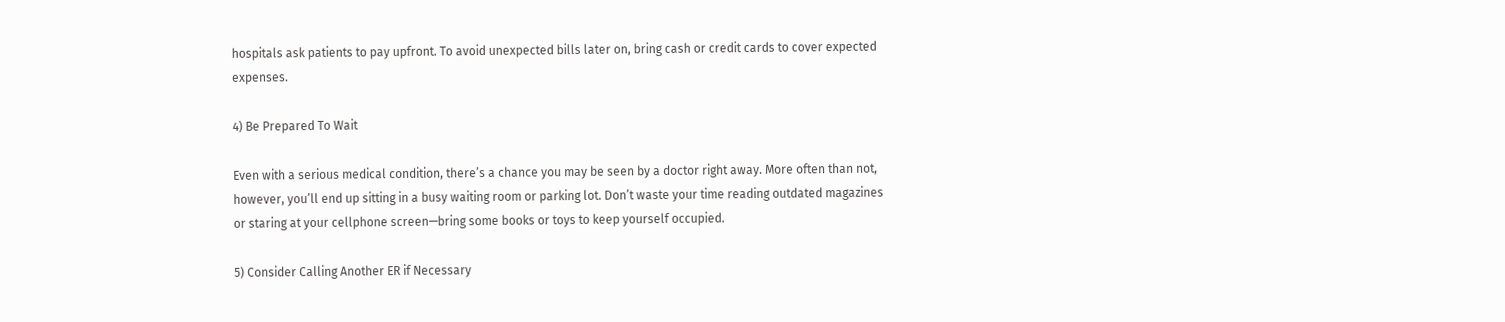hospitals ask patients to pay upfront. To avoid unexpected bills later on, bring cash or credit cards to cover expected expenses.

4) Be Prepared To Wait

Even with a serious medical condition, there’s a chance you may be seen by a doctor right away. More often than not, however, you’ll end up sitting in a busy waiting room or parking lot. Don’t waste your time reading outdated magazines or staring at your cellphone screen—bring some books or toys to keep yourself occupied.

5) Consider Calling Another ER if Necessary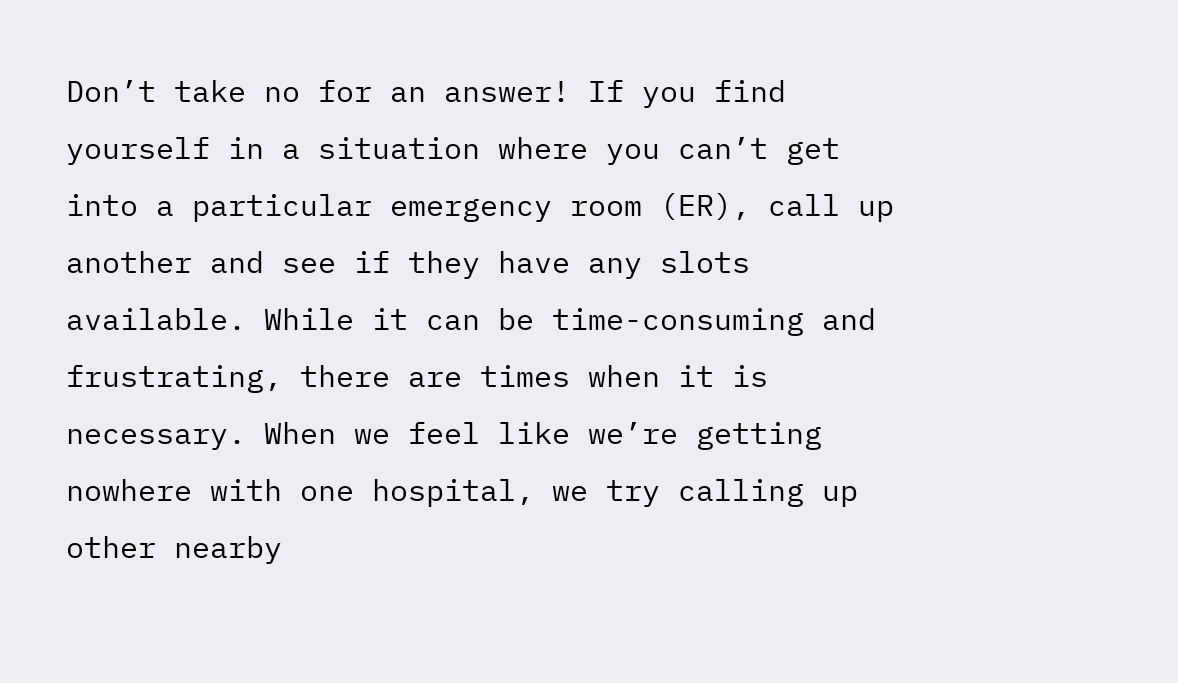Don’t take no for an answer! If you find yourself in a situation where you can’t get into a particular emergency room (ER), call up another and see if they have any slots available. While it can be time-consuming and frustrating, there are times when it is necessary. When we feel like we’re getting nowhere with one hospital, we try calling up other nearby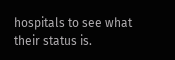hospitals to see what their status is.